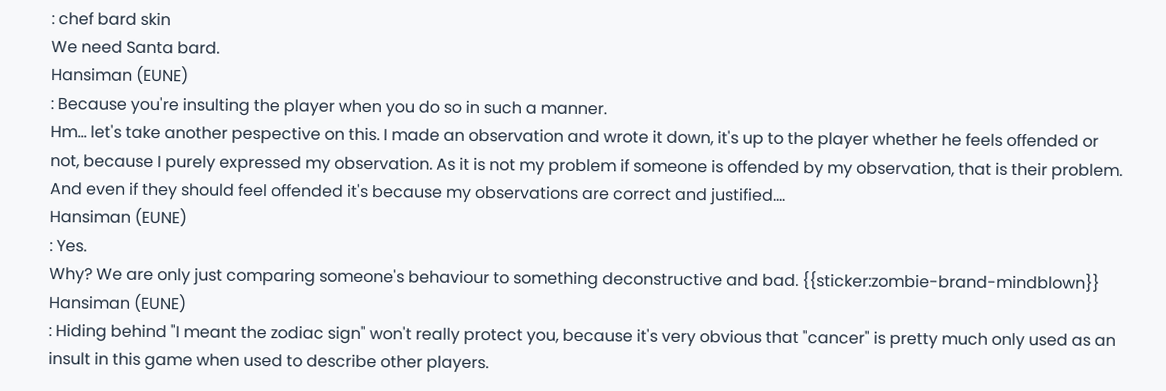: chef bard skin
We need Santa bard.
Hansiman (EUNE)
: Because you're insulting the player when you do so in such a manner.
Hm... let's take another pespective on this. I made an observation and wrote it down, it's up to the player whether he feels offended or not, because I purely expressed my observation. As it is not my problem if someone is offended by my observation, that is their problem. And even if they should feel offended it's because my observations are correct and justified....
Hansiman (EUNE)
: Yes.
Why? We are only just comparing someone's behaviour to something deconstructive and bad. {{sticker:zombie-brand-mindblown}}
Hansiman (EUNE)
: Hiding behind "I meant the zodiac sign" won't really protect you, because it's very obvious that "cancer" is pretty much only used as an insult in this game when used to describe other players.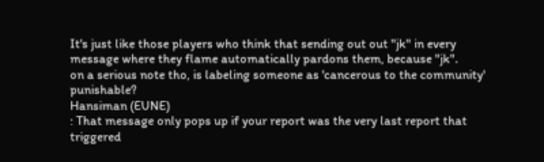It's just like those players who think that sending out out "jk" in every message where they flame automatically pardons them, because "jk".
on a serious note tho, is labeling someone as 'cancerous to the community' punishable?
Hansiman (EUNE)
: That message only pops up if your report was the very last report that triggered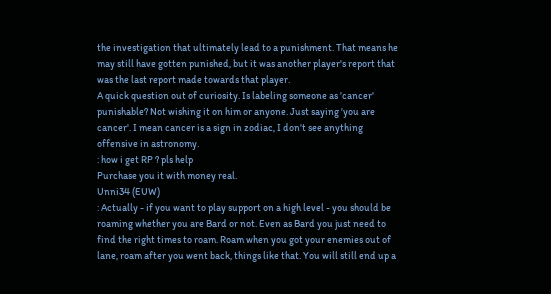the investigation that ultimately lead to a punishment. That means he may still have gotten punished, but it was another player's report that was the last report made towards that player.
A quick question out of curiosity. Is labeling someone as 'cancer' punishable? Not wishing it on him or anyone. Just saying 'you are cancer'. I mean cancer is a sign in zodiac, I don't see anything offensive in astronomy.
: how i get RP ? pls help
Purchase you it with money real.
Unni34 (EUW)
: Actually - if you want to play support on a high level - you should be roaming whether you are Bard or not. Even as Bard you just need to find the right times to roam. Roam when you got your enemies out of lane, roam after you went back, things like that. You will still end up a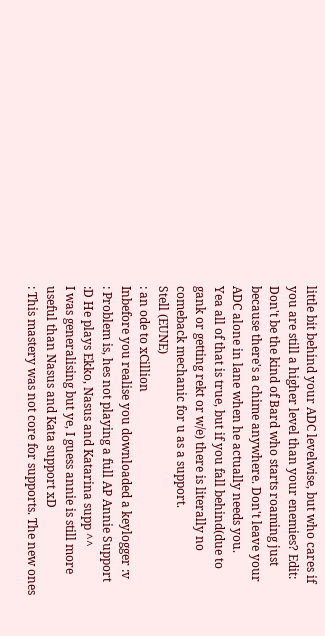little bit behind your ADC levelwise, but who cares if you are still a higher level than your enemies? Edit: Don't be the kind of Bard who starts roaming just because there's a chime anywhere. Don't leave your ADC alone in lane when he actually needs you.
Yea all of that is true, but if you fall behind(due to gank or getting rekt or w/e) there is literally no comeback mechanic for u as a support.
Stell (EUNE)
: an ode to xCillion
Inbefore you realise you downloaded a keylogger :v
: Problem is, hes not playing a full AP Annie Support :D He plays Ekko, Nasus and Katarina supp ^^
I was generalising but ye, I guess annie is still more useful than Nasus and Kata support xD
: This mastery was not core for supports. The new ones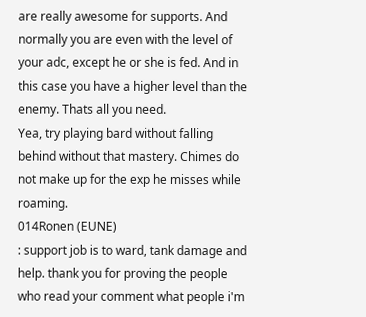are really awesome for supports. And normally you are even with the level of your adc, except he or she is fed. And in this case you have a higher level than the enemy. Thats all you need.
Yea, try playing bard without falling behind without that mastery. Chimes do not make up for the exp he misses while roaming.
014Ronen (EUNE)
: support job is to ward, tank damage and help. thank you for proving the people who read your comment what people i'm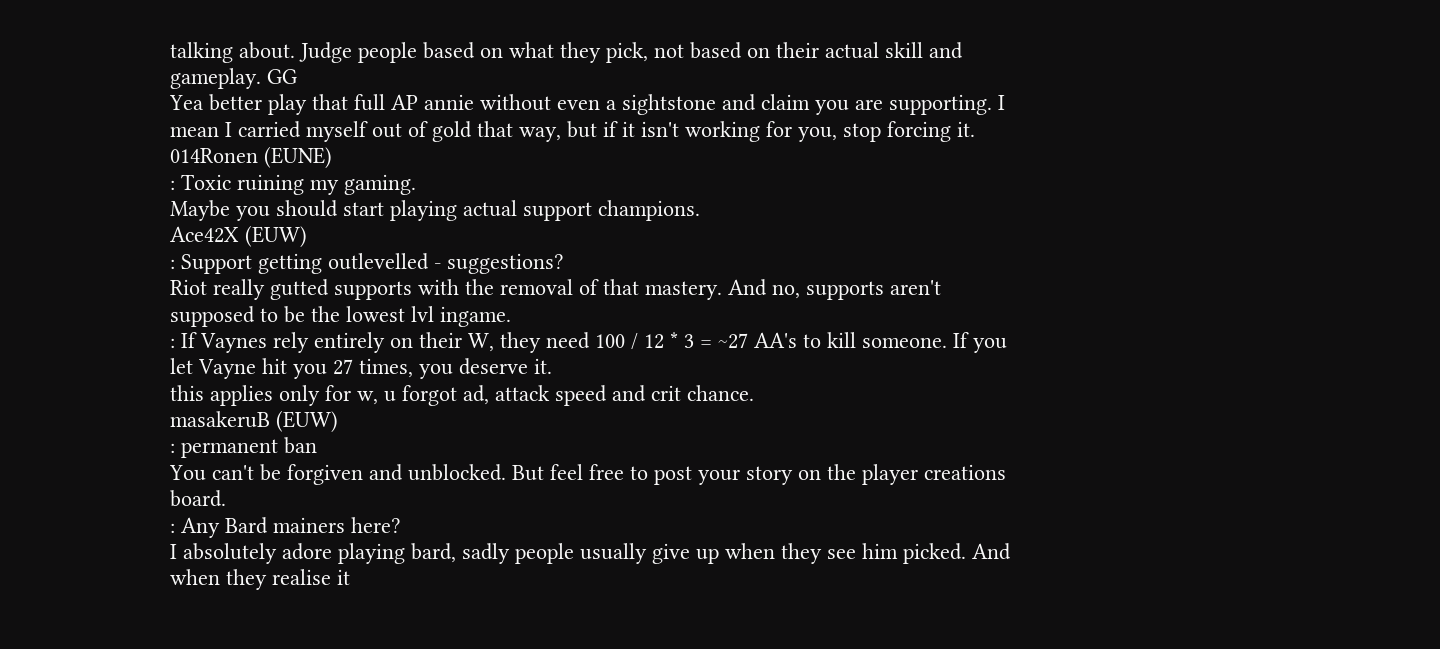talking about. Judge people based on what they pick, not based on their actual skill and gameplay. GG
Yea better play that full AP annie without even a sightstone and claim you are supporting. I mean I carried myself out of gold that way, but if it isn't working for you, stop forcing it.
014Ronen (EUNE)
: Toxic ruining my gaming.
Maybe you should start playing actual support champions.
Ace42X (EUW)
: Support getting outlevelled - suggestions?
Riot really gutted supports with the removal of that mastery. And no, supports aren't supposed to be the lowest lvl ingame.
: If Vaynes rely entirely on their W, they need 100 / 12 * 3 = ~27 AA's to kill someone. If you let Vayne hit you 27 times, you deserve it.
this applies only for w, u forgot ad, attack speed and crit chance.
masakeruB (EUW)
: permanent ban
You can't be forgiven and unblocked. But feel free to post your story on the player creations board.
: Any Bard mainers here?
I absolutely adore playing bard, sadly people usually give up when they see him picked. And when they realise it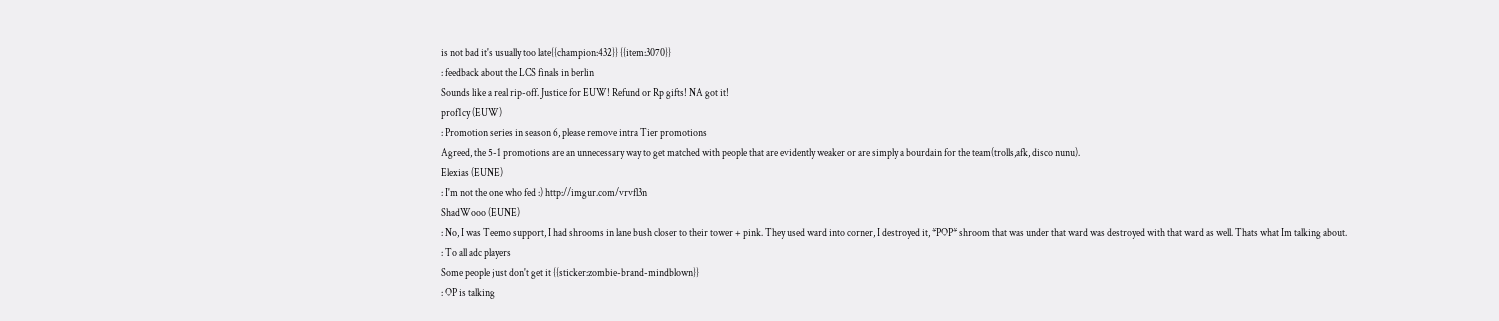is not bad it's usually too late{{champion:432}} {{item:3070}}
: feedback about the LCS finals in berlin
Sounds like a real rip-off. Justice for EUW! Refund or Rp gifts! NA got it!
prof1cy (EUW)
: Promotion series in season 6, please remove intra Tier promotions
Agreed, the 5-1 promotions are an unnecessary way to get matched with people that are evidently weaker or are simply a bourdain for the team(trolls,afk, disco nunu).
Elexias (EUNE)
: I'm not the one who fed :) http://imgur.com/vrvfl3n
ShadWooo (EUNE)
: No, I was Teemo support, I had shrooms in lane bush closer to their tower + pink. They used ward into corner, I destroyed it, *POP* shroom that was under that ward was destroyed with that ward as well. Thats what Im talking about.
: To all adc players
Some people just don't get it {{sticker:zombie-brand-mindblown}}
: OP is talking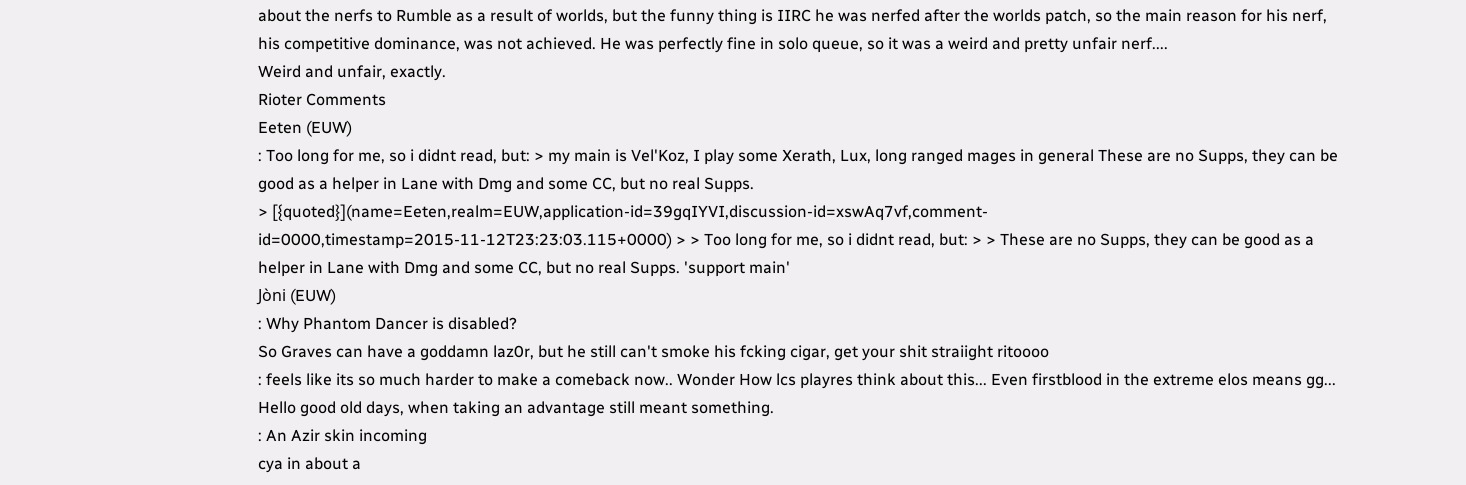about the nerfs to Rumble as a result of worlds, but the funny thing is IIRC he was nerfed after the worlds patch, so the main reason for his nerf, his competitive dominance, was not achieved. He was perfectly fine in solo queue, so it was a weird and pretty unfair nerf....
Weird and unfair, exactly.
Rioter Comments
Eeten (EUW)
: Too long for me, so i didnt read, but: > my main is Vel'Koz, I play some Xerath, Lux, long ranged mages in general These are no Supps, they can be good as a helper in Lane with Dmg and some CC, but no real Supps.
> [{quoted}](name=Eeten,realm=EUW,application-id=39gqIYVI,discussion-id=xswAq7vf,comment-id=0000,timestamp=2015-11-12T23:23:03.115+0000) > > Too long for me, so i didnt read, but: > > These are no Supps, they can be good as a helper in Lane with Dmg and some CC, but no real Supps. 'support main'
Jòni (EUW)
: Why Phantom Dancer is disabled?
So Graves can have a goddamn laz0r, but he still can't smoke his fcking cigar, get your shit straiight ritoooo
: feels like its so much harder to make a comeback now.. Wonder How lcs playres think about this... Even firstblood in the extreme elos means gg...
Hello good old days, when taking an advantage still meant something.
: An Azir skin incoming
cya in about a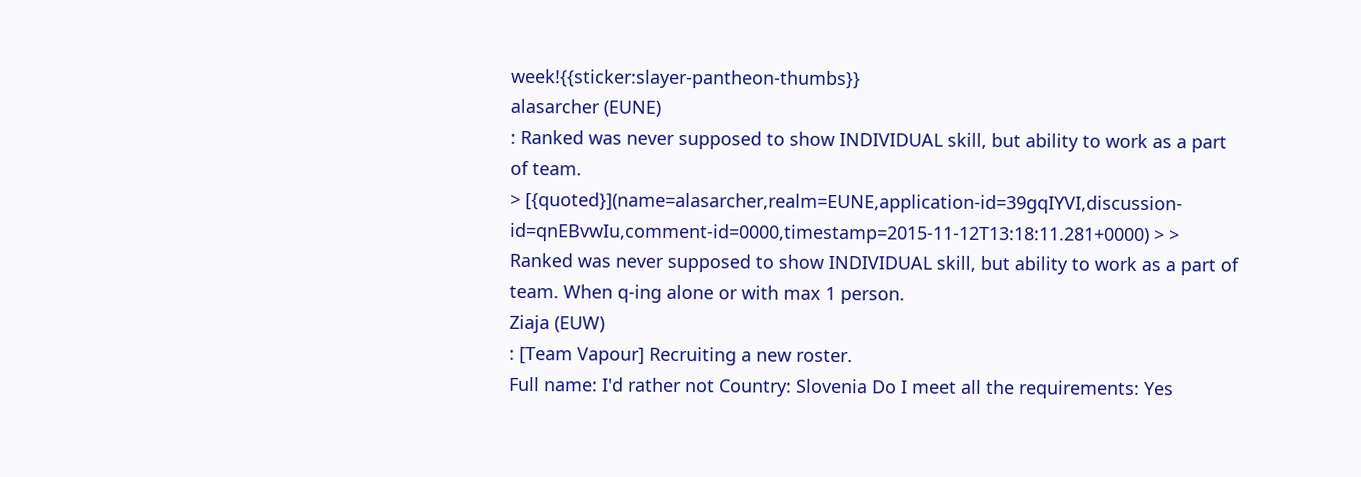week!{{sticker:slayer-pantheon-thumbs}}
alasarcher (EUNE)
: Ranked was never supposed to show INDIVIDUAL skill, but ability to work as a part of team.
> [{quoted}](name=alasarcher,realm=EUNE,application-id=39gqIYVI,discussion-id=qnEBvwIu,comment-id=0000,timestamp=2015-11-12T13:18:11.281+0000) > > Ranked was never supposed to show INDIVIDUAL skill, but ability to work as a part of team. When q-ing alone or with max 1 person.
Ziaja (EUW)
: [Team Vapour] Recruiting a new roster.
Full name: I'd rather not Country: Slovenia Do I meet all the requirements: Yes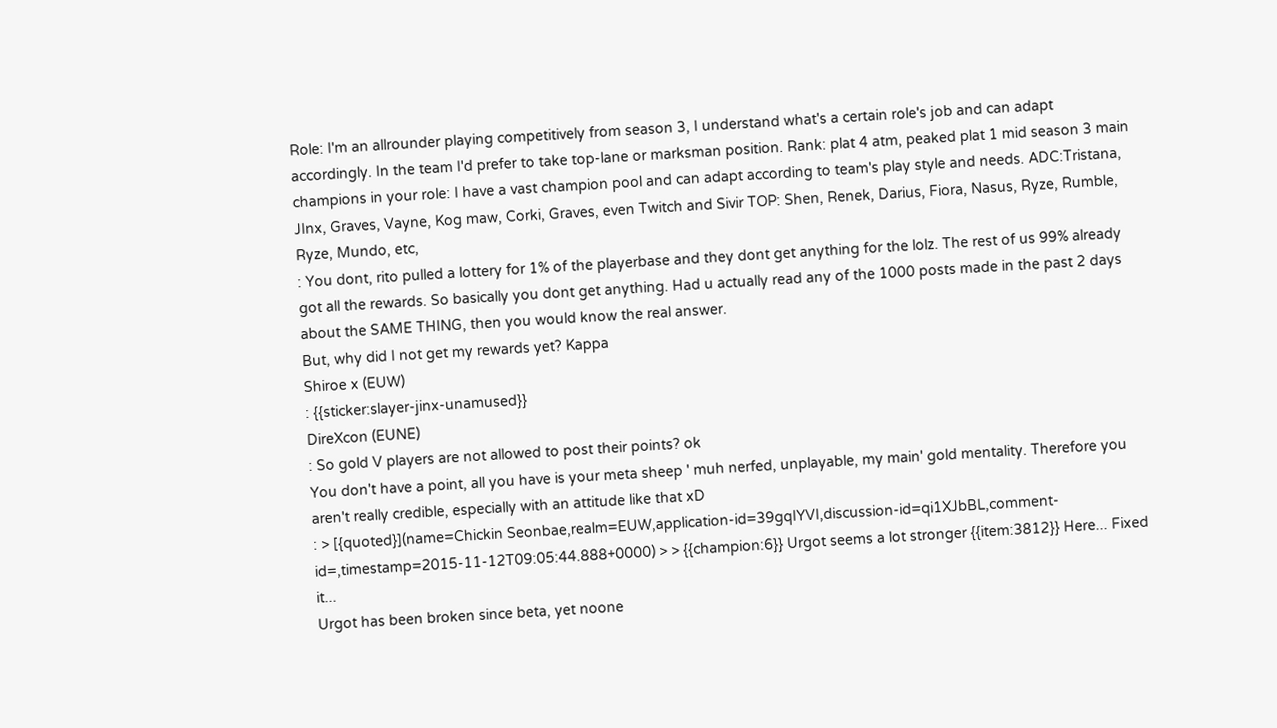Role: I'm an allrounder playing competitively from season 3, I understand what's a certain role's job and can adapt accordingly. In the team I'd prefer to take top-lane or marksman position. Rank: plat 4 atm, peaked plat 1 mid season 3 main champions in your role: I have a vast champion pool and can adapt according to team's play style and needs. ADC:Tristana, JInx, Graves, Vayne, Kog maw, Corki, Graves, even Twitch and Sivir TOP: Shen, Renek, Darius, Fiora, Nasus, Ryze, Rumble, Ryze, Mundo, etc,
: You dont, rito pulled a lottery for 1% of the playerbase and they dont get anything for the lolz. The rest of us 99% already got all the rewards. So basically you dont get anything. Had u actually read any of the 1000 posts made in the past 2 days about the SAME THING, then you would know the real answer.
But, why did I not get my rewards yet? Kappa
Shiroe x (EUW)
: {{sticker:slayer-jinx-unamused}}
DireXcon (EUNE)
: So gold V players are not allowed to post their points? ok
You don't have a point, all you have is your meta sheep ' muh nerfed, unplayable, my main' gold mentality. Therefore you aren't really credible, especially with an attitude like that xD
: > [{quoted}](name=Chickin Seonbae,realm=EUW,application-id=39gqIYVI,discussion-id=qi1XJbBL,comment-id=,timestamp=2015-11-12T09:05:44.888+0000) > > {{champion:6}} Urgot seems a lot stronger {{item:3812}} Here... Fixed it...
Urgot has been broken since beta, yet noone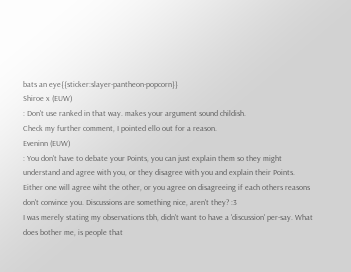bats an eye{{sticker:slayer-pantheon-popcorn}}
Shiroe x (EUW)
: Don't use ranked in that way. makes your argument sound childish.
Check my further comment, I pointed ello out for a reason.
Eveninn (EUW)
: You don't have to debate your Points, you can just explain them so they might understand and agree with you, or they disagree with you and explain their Points. Either one will agree wiht the other, or you agree on disagreeing if each others reasons don't convince you. Discussions are something nice, aren't they? :3
I was merely stating my observations tbh, didn't want to have a 'discussion' per-say. What does bother me, is people that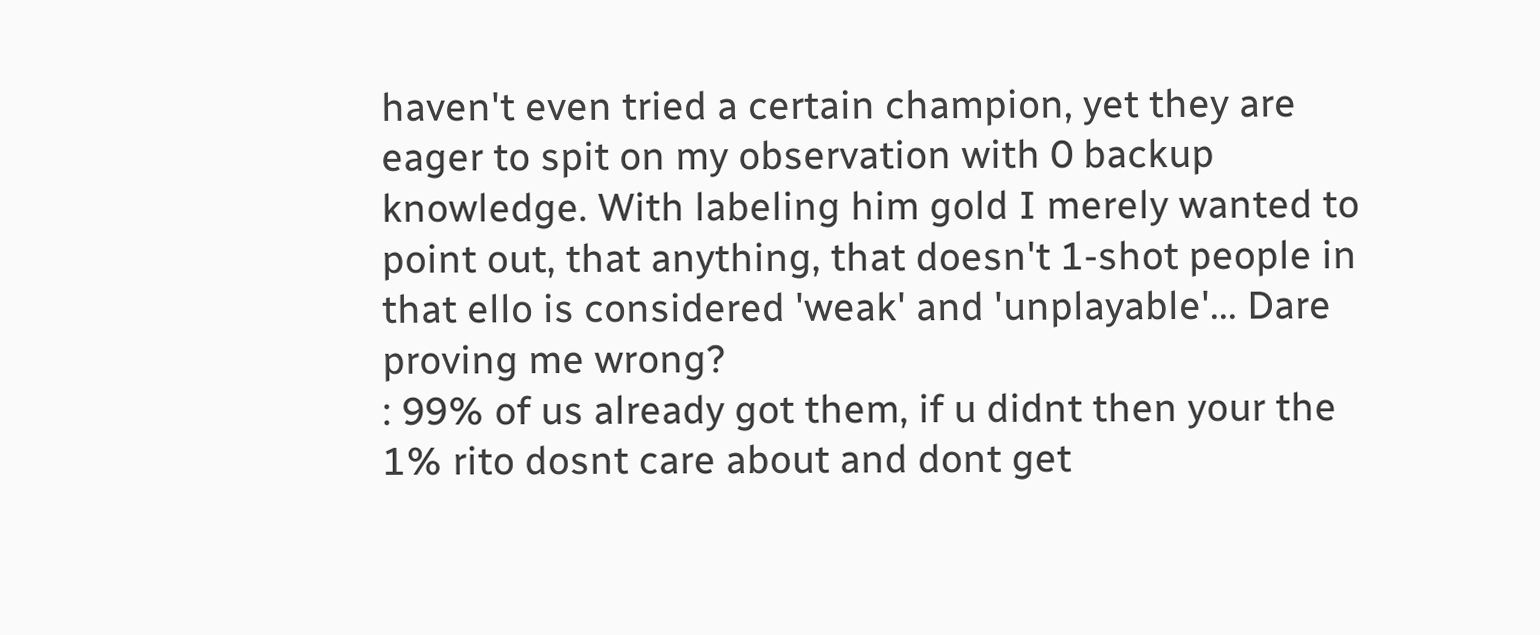haven't even tried a certain champion, yet they are eager to spit on my observation with 0 backup knowledge. With labeling him gold I merely wanted to point out, that anything, that doesn't 1-shot people in that ello is considered 'weak' and 'unplayable'... Dare proving me wrong?
: 99% of us already got them, if u didnt then your the 1% rito dosnt care about and dont get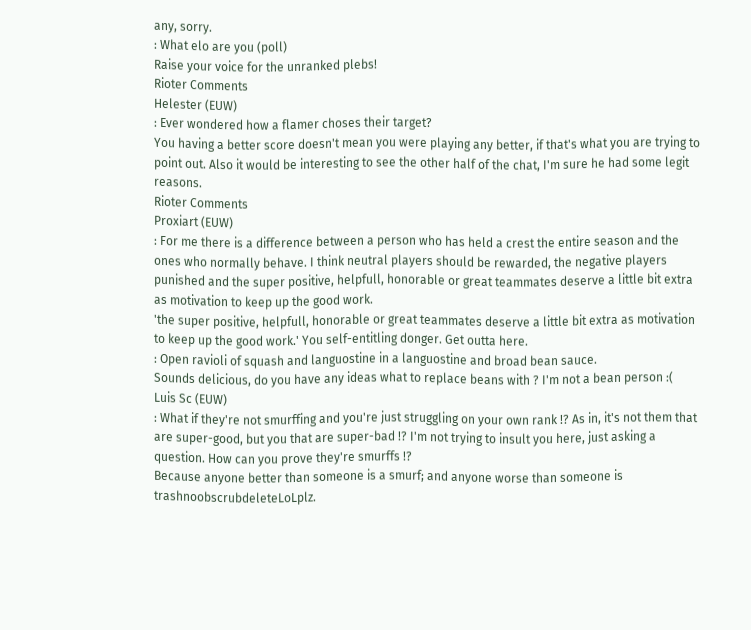any, sorry.
: What elo are you (poll)
Raise your voice for the unranked plebs!
Rioter Comments
Helester (EUW)
: Ever wondered how a flamer choses their target?
You having a better score doesn't mean you were playing any better, if that's what you are trying to point out. Also it would be interesting to see the other half of the chat, I'm sure he had some legit reasons.
Rioter Comments
Proxiart (EUW)
: For me there is a difference between a person who has held a crest the entire season and the ones who normally behave. I think neutral players should be rewarded, the negative players punished and the super positive, helpfull, honorable or great teammates deserve a little bit extra as motivation to keep up the good work.
'the super positive, helpfull, honorable or great teammates deserve a little bit extra as motivation to keep up the good work.' You self-entitling donger. Get outta here.
: Open ravioli of squash and languostine in a languostine and broad bean sauce.
Sounds delicious, do you have any ideas what to replace beans with ? I'm not a bean person :(
Luis Sc (EUW)
: What if they're not smurffing and you're just struggling on your own rank !? As in, it's not them that are super-good, but you that are super-bad !? I'm not trying to insult you here, just asking a question. How can you prove they're smurffs !?
Because anyone better than someone is a smurf; and anyone worse than someone is trashnoobscrubdeleteLoLplz.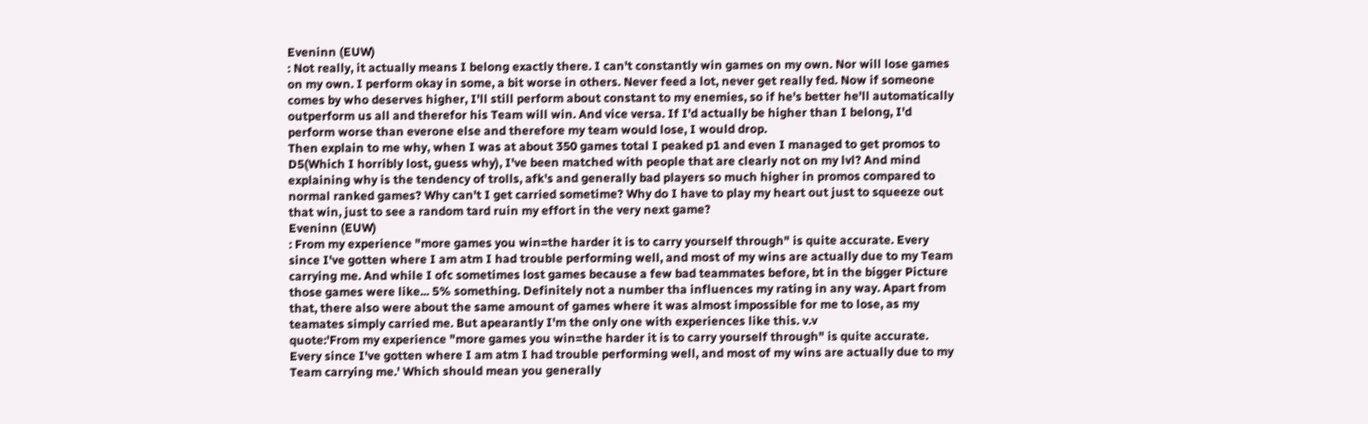Eveninn (EUW)
: Not really, it actually means I belong exactly there. I can't constantly win games on my own. Nor will lose games on my own. I perform okay in some, a bit worse in others. Never feed a lot, never get really fed. Now if someone comes by who deserves higher, I'll still perform about constant to my enemies, so if he's better he'll automatically outperform us all and therefor his Team will win. And vice versa. If I'd actually be higher than I belong, I'd perform worse than everone else and therefore my team would lose, I would drop.
Then explain to me why, when I was at about 350 games total I peaked p1 and even I managed to get promos to D5(Which I horribly lost, guess why), I've been matched with people that are clearly not on my lvl? And mind explaining why is the tendency of trolls, afk's and generally bad players so much higher in promos compared to normal ranked games? Why can't I get carried sometime? Why do I have to play my heart out just to squeeze out that win, just to see a random tard ruin my effort in the very next game?
Eveninn (EUW)
: From my experience "more games you win=the harder it is to carry yourself through" is quite accurate. Every since I've gotten where I am atm I had trouble performing well, and most of my wins are actually due to my Team carrying me. And while I ofc sometimes lost games because a few bad teammates before, bt in the bigger Picture those games were like... 5% something. Definitely not a number tha influences my rating in any way. Apart from that, there also were about the same amount of games where it was almost impossible for me to lose, as my teamates simply carried me. But apearantly I'm the only one with experiences like this. v.v
quote:'From my experience "more games you win=the harder it is to carry yourself through" is quite accurate. Every since I've gotten where I am atm I had trouble performing well, and most of my wins are actually due to my Team carrying me.' Which should mean you generally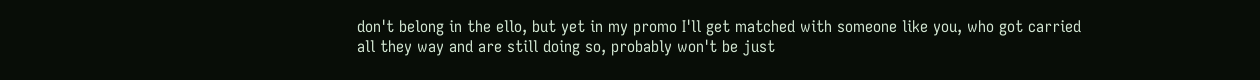don't belong in the ello, but yet in my promo I'll get matched with someone like you, who got carried all they way and are still doing so, probably won't be just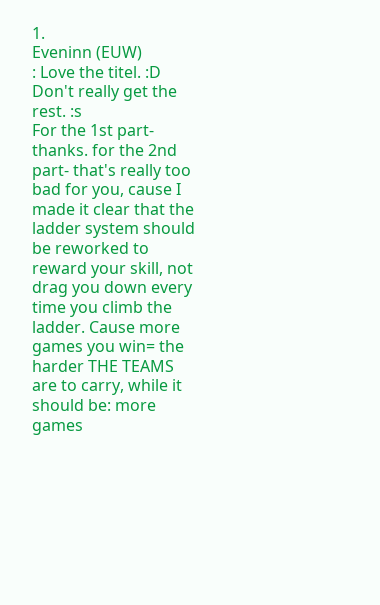1.
Eveninn (EUW)
: Love the titel. :D Don't really get the rest. :s
For the 1st part- thanks. for the 2nd part- that's really too bad for you, cause I made it clear that the ladder system should be reworked to reward your skill, not drag you down every time you climb the ladder. Cause more games you win= the harder THE TEAMS are to carry, while it should be: more games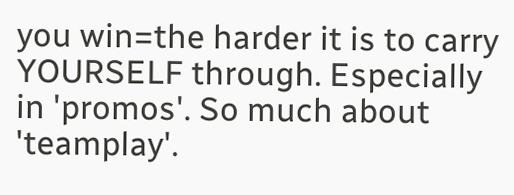you win=the harder it is to carry YOURSELF through. Especially in 'promos'. So much about 'teamplay'.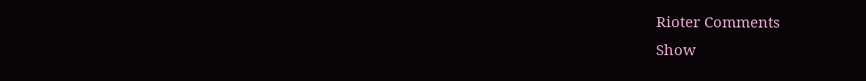Rioter Comments
Show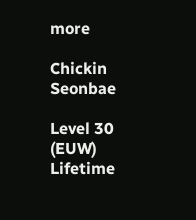more

Chickin Seonbae

Level 30 (EUW)
Lifetime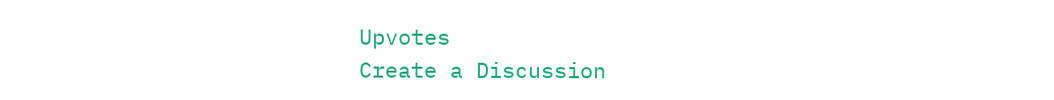Upvotes
Create a Discussion